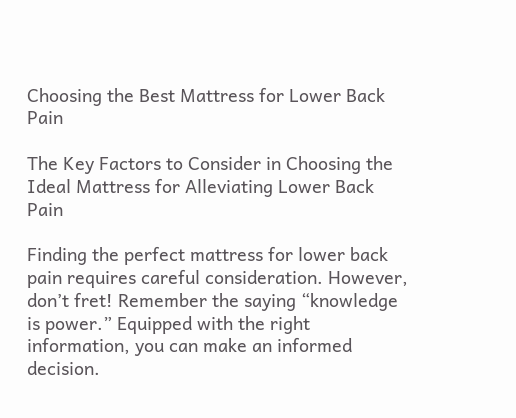Choosing the Best Mattress for Lower Back Pain

The Key Factors to Consider in Choosing the Ideal Mattress for Alleviating Lower Back Pain

Finding the perfect mattress for lower back pain requires careful consideration. However, don’t fret! Remember the saying “knowledge is power.” Equipped with the right information, you can make an informed decision.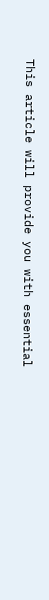This article will provide you with essential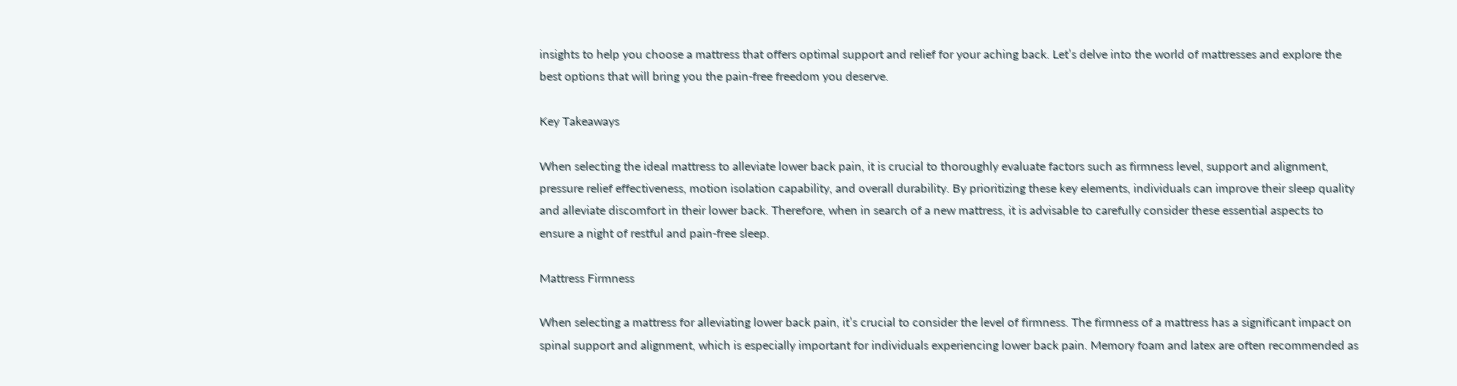insights to help you choose a mattress that offers optimal support and relief for your aching back. Let’s delve into the world of mattresses and explore the best options that will bring you the pain-free freedom you deserve.

Key Takeaways

When selecting the ideal mattress to alleviate lower back pain, it is crucial to thoroughly evaluate factors such as firmness level, support and alignment, pressure relief effectiveness, motion isolation capability, and overall durability. By prioritizing these key elements, individuals can improve their sleep quality and alleviate discomfort in their lower back. Therefore, when in search of a new mattress, it is advisable to carefully consider these essential aspects to ensure a night of restful and pain-free sleep.

Mattress Firmness

When selecting a mattress for alleviating lower back pain, it’s crucial to consider the level of firmness. The firmness of a mattress has a significant impact on spinal support and alignment, which is especially important for individuals experiencing lower back pain. Memory foam and latex are often recommended as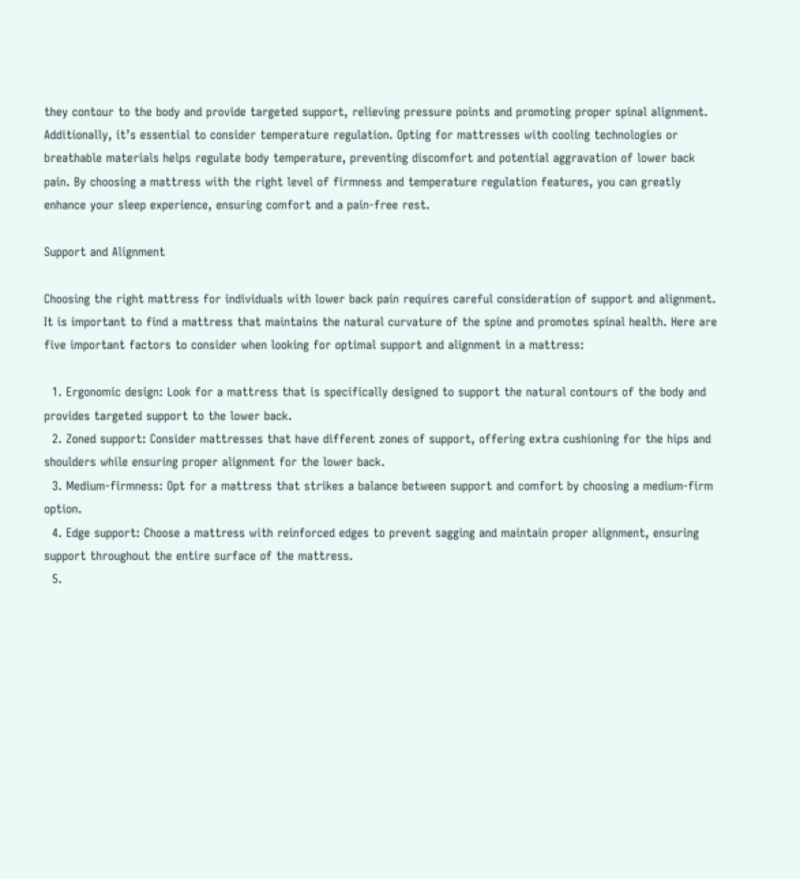they contour to the body and provide targeted support, relieving pressure points and promoting proper spinal alignment. Additionally, it’s essential to consider temperature regulation. Opting for mattresses with cooling technologies or breathable materials helps regulate body temperature, preventing discomfort and potential aggravation of lower back pain. By choosing a mattress with the right level of firmness and temperature regulation features, you can greatly enhance your sleep experience, ensuring comfort and a pain-free rest.

Support and Alignment

Choosing the right mattress for individuals with lower back pain requires careful consideration of support and alignment. It is important to find a mattress that maintains the natural curvature of the spine and promotes spinal health. Here are five important factors to consider when looking for optimal support and alignment in a mattress:

  1. Ergonomic design: Look for a mattress that is specifically designed to support the natural contours of the body and provides targeted support to the lower back.
  2. Zoned support: Consider mattresses that have different zones of support, offering extra cushioning for the hips and shoulders while ensuring proper alignment for the lower back.
  3. Medium-firmness: Opt for a mattress that strikes a balance between support and comfort by choosing a medium-firm option.
  4. Edge support: Choose a mattress with reinforced edges to prevent sagging and maintain proper alignment, ensuring support throughout the entire surface of the mattress.
  5.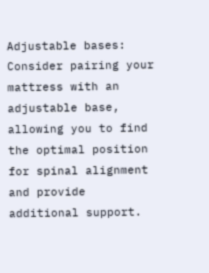Adjustable bases: Consider pairing your mattress with an adjustable base, allowing you to find the optimal position for spinal alignment and provide additional support.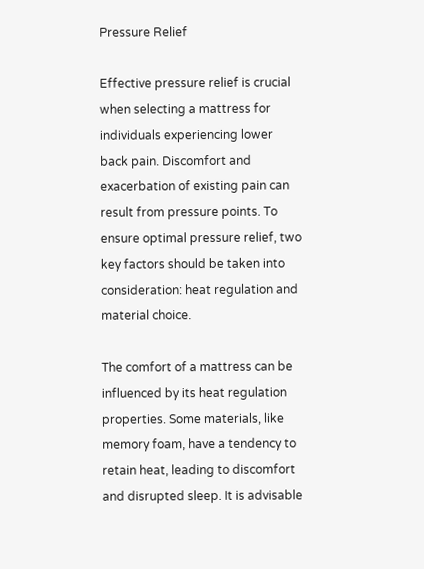Pressure Relief

Effective pressure relief is crucial when selecting a mattress for individuals experiencing lower back pain. Discomfort and exacerbation of existing pain can result from pressure points. To ensure optimal pressure relief, two key factors should be taken into consideration: heat regulation and material choice.

The comfort of a mattress can be influenced by its heat regulation properties. Some materials, like memory foam, have a tendency to retain heat, leading to discomfort and disrupted sleep. It is advisable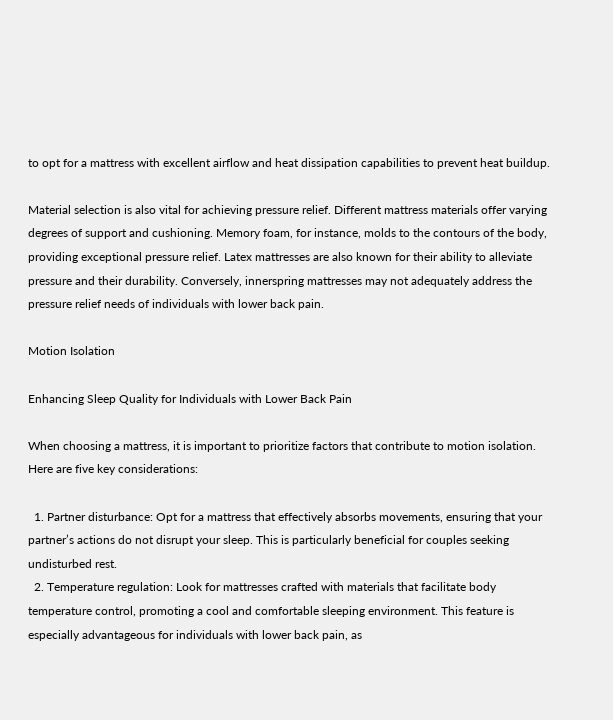to opt for a mattress with excellent airflow and heat dissipation capabilities to prevent heat buildup.

Material selection is also vital for achieving pressure relief. Different mattress materials offer varying degrees of support and cushioning. Memory foam, for instance, molds to the contours of the body, providing exceptional pressure relief. Latex mattresses are also known for their ability to alleviate pressure and their durability. Conversely, innerspring mattresses may not adequately address the pressure relief needs of individuals with lower back pain.

Motion Isolation

Enhancing Sleep Quality for Individuals with Lower Back Pain

When choosing a mattress, it is important to prioritize factors that contribute to motion isolation. Here are five key considerations:

  1. Partner disturbance: Opt for a mattress that effectively absorbs movements, ensuring that your partner’s actions do not disrupt your sleep. This is particularly beneficial for couples seeking undisturbed rest.
  2. Temperature regulation: Look for mattresses crafted with materials that facilitate body temperature control, promoting a cool and comfortable sleeping environment. This feature is especially advantageous for individuals with lower back pain, as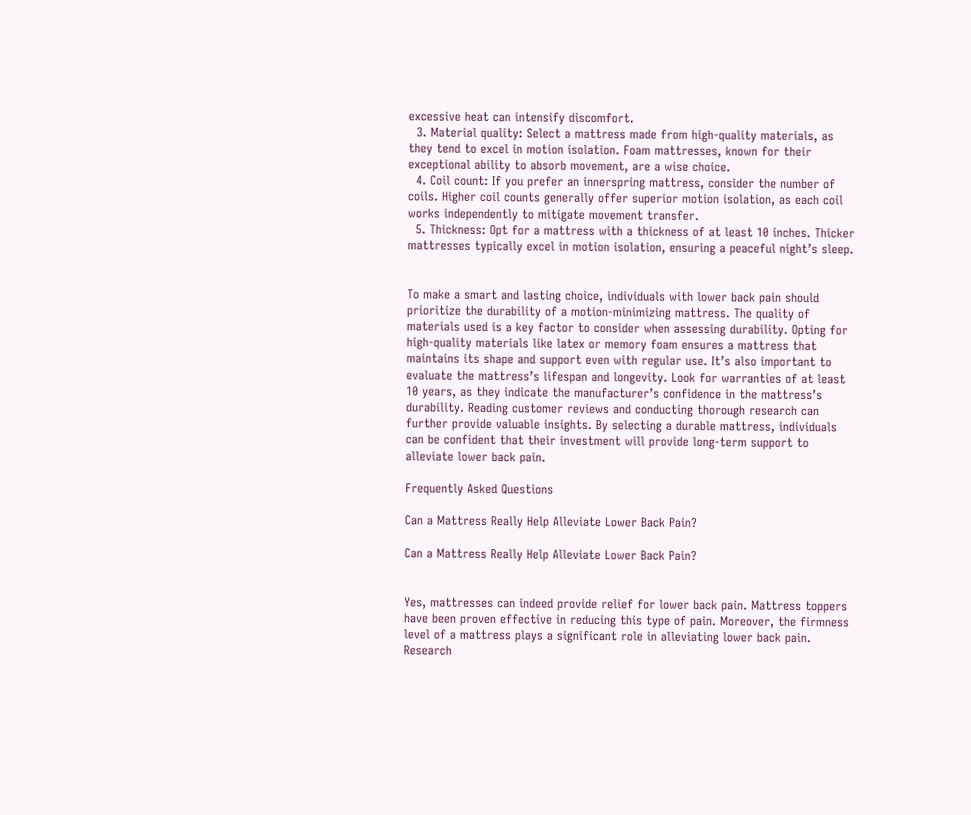excessive heat can intensify discomfort.
  3. Material quality: Select a mattress made from high-quality materials, as they tend to excel in motion isolation. Foam mattresses, known for their exceptional ability to absorb movement, are a wise choice.
  4. Coil count: If you prefer an innerspring mattress, consider the number of coils. Higher coil counts generally offer superior motion isolation, as each coil works independently to mitigate movement transfer.
  5. Thickness: Opt for a mattress with a thickness of at least 10 inches. Thicker mattresses typically excel in motion isolation, ensuring a peaceful night’s sleep.


To make a smart and lasting choice, individuals with lower back pain should prioritize the durability of a motion-minimizing mattress. The quality of materials used is a key factor to consider when assessing durability. Opting for high-quality materials like latex or memory foam ensures a mattress that maintains its shape and support even with regular use. It’s also important to evaluate the mattress’s lifespan and longevity. Look for warranties of at least 10 years, as they indicate the manufacturer’s confidence in the mattress’s durability. Reading customer reviews and conducting thorough research can further provide valuable insights. By selecting a durable mattress, individuals can be confident that their investment will provide long-term support to alleviate lower back pain.

Frequently Asked Questions

Can a Mattress Really Help Alleviate Lower Back Pain?

Can a Mattress Really Help Alleviate Lower Back Pain?


Yes, mattresses can indeed provide relief for lower back pain. Mattress toppers have been proven effective in reducing this type of pain. Moreover, the firmness level of a mattress plays a significant role in alleviating lower back pain. Research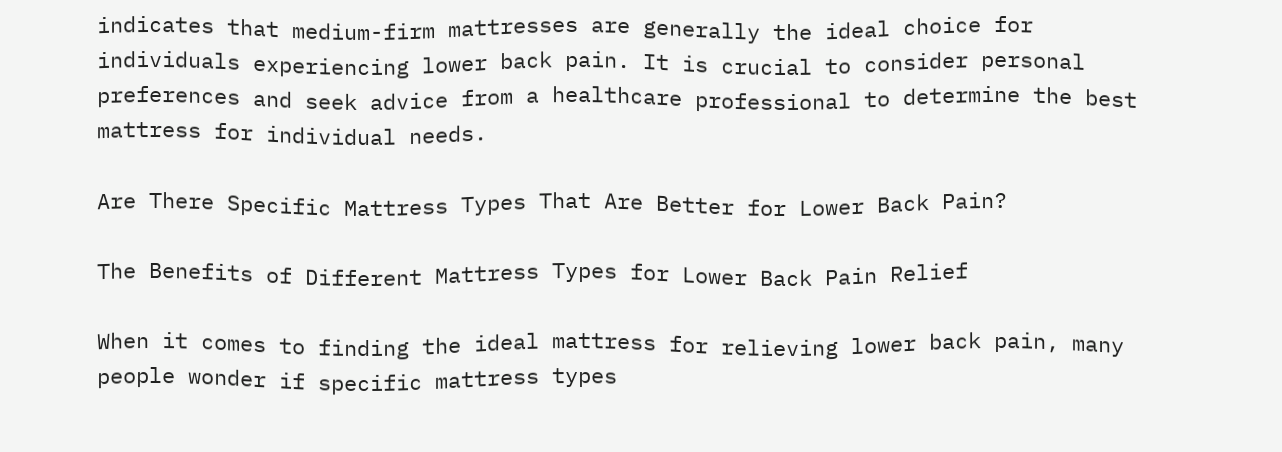indicates that medium-firm mattresses are generally the ideal choice for individuals experiencing lower back pain. It is crucial to consider personal preferences and seek advice from a healthcare professional to determine the best mattress for individual needs.

Are There Specific Mattress Types That Are Better for Lower Back Pain?

The Benefits of Different Mattress Types for Lower Back Pain Relief

When it comes to finding the ideal mattress for relieving lower back pain, many people wonder if specific mattress types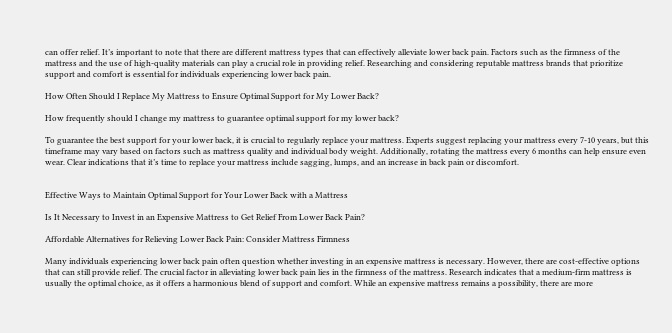can offer relief. It’s important to note that there are different mattress types that can effectively alleviate lower back pain. Factors such as the firmness of the mattress and the use of high-quality materials can play a crucial role in providing relief. Researching and considering reputable mattress brands that prioritize support and comfort is essential for individuals experiencing lower back pain.

How Often Should I Replace My Mattress to Ensure Optimal Support for My Lower Back?

How frequently should I change my mattress to guarantee optimal support for my lower back?

To guarantee the best support for your lower back, it is crucial to regularly replace your mattress. Experts suggest replacing your mattress every 7-10 years, but this timeframe may vary based on factors such as mattress quality and individual body weight. Additionally, rotating the mattress every 6 months can help ensure even wear. Clear indications that it’s time to replace your mattress include sagging, lumps, and an increase in back pain or discomfort.


Effective Ways to Maintain Optimal Support for Your Lower Back with a Mattress

Is It Necessary to Invest in an Expensive Mattress to Get Relief From Lower Back Pain?

Affordable Alternatives for Relieving Lower Back Pain: Consider Mattress Firmness

Many individuals experiencing lower back pain often question whether investing in an expensive mattress is necessary. However, there are cost-effective options that can still provide relief. The crucial factor in alleviating lower back pain lies in the firmness of the mattress. Research indicates that a medium-firm mattress is usually the optimal choice, as it offers a harmonious blend of support and comfort. While an expensive mattress remains a possibility, there are more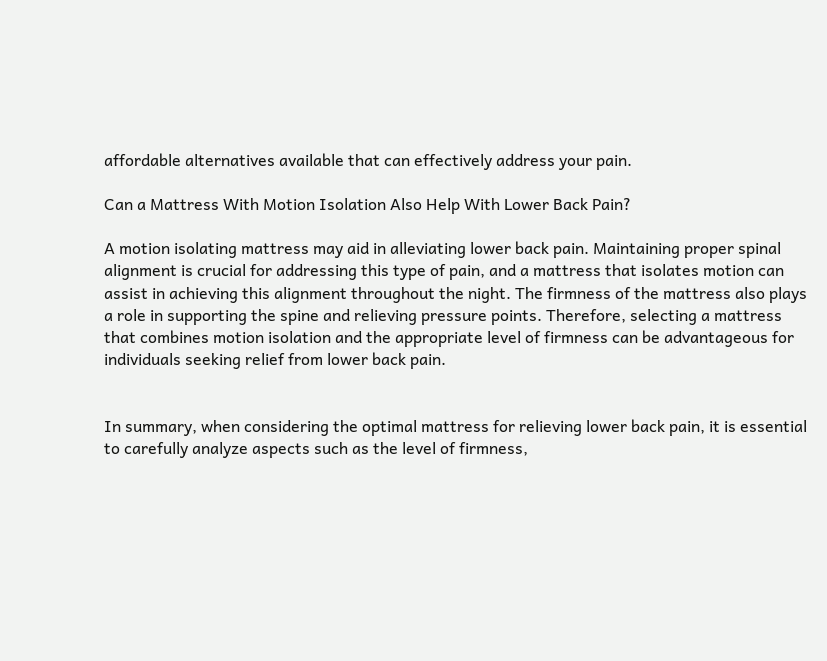affordable alternatives available that can effectively address your pain.

Can a Mattress With Motion Isolation Also Help With Lower Back Pain?

A motion isolating mattress may aid in alleviating lower back pain. Maintaining proper spinal alignment is crucial for addressing this type of pain, and a mattress that isolates motion can assist in achieving this alignment throughout the night. The firmness of the mattress also plays a role in supporting the spine and relieving pressure points. Therefore, selecting a mattress that combines motion isolation and the appropriate level of firmness can be advantageous for individuals seeking relief from lower back pain.


In summary, when considering the optimal mattress for relieving lower back pain, it is essential to carefully analyze aspects such as the level of firmness,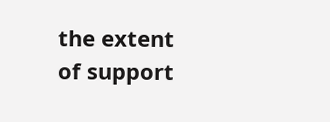the extent of support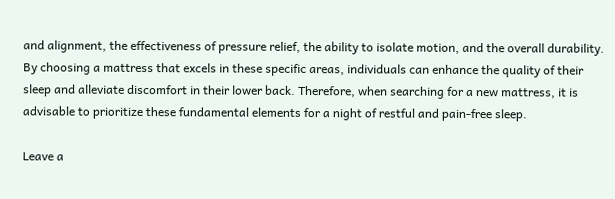and alignment, the effectiveness of pressure relief, the ability to isolate motion, and the overall durability. By choosing a mattress that excels in these specific areas, individuals can enhance the quality of their sleep and alleviate discomfort in their lower back. Therefore, when searching for a new mattress, it is advisable to prioritize these fundamental elements for a night of restful and pain-free sleep.

Leave a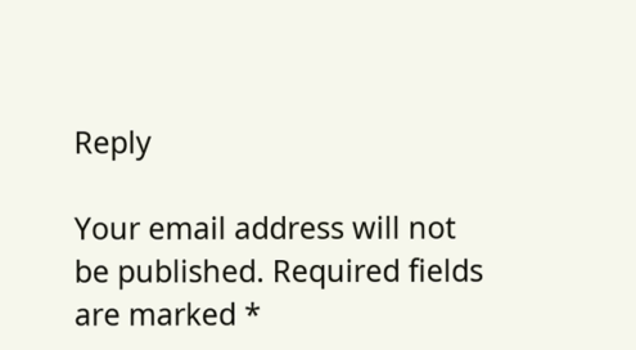Reply

Your email address will not be published. Required fields are marked *